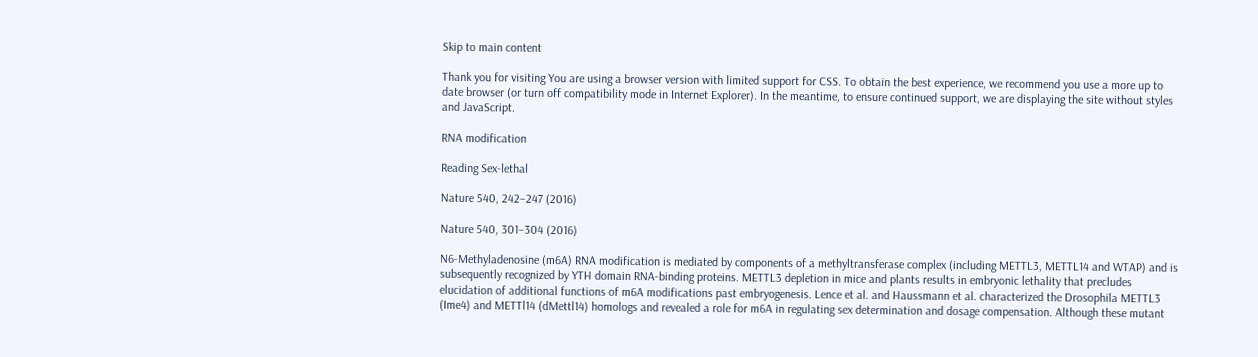Skip to main content

Thank you for visiting You are using a browser version with limited support for CSS. To obtain the best experience, we recommend you use a more up to date browser (or turn off compatibility mode in Internet Explorer). In the meantime, to ensure continued support, we are displaying the site without styles and JavaScript.

RNA modification

Reading Sex-lethal

Nature 540, 242–247 (2016)

Nature 540, 301–304 (2016)

N6-Methyladenosine (m6A) RNA modification is mediated by components of a methyltransferase complex (including METTL3, METTL14 and WTAP) and is subsequently recognized by YTH domain RNA-binding proteins. METTL3 depletion in mice and plants results in embryonic lethality that precludes elucidation of additional functions of m6A modifications past embryogenesis. Lence et al. and Haussmann et al. characterized the Drosophila METTL3 (Ime4) and METTl14 (dMettl14) homologs and revealed a role for m6A in regulating sex determination and dosage compensation. Although these mutant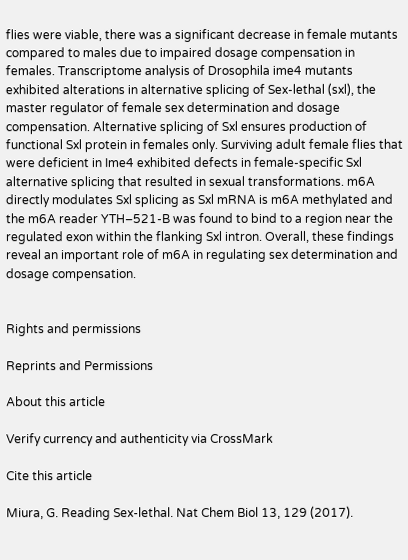flies were viable, there was a significant decrease in female mutants compared to males due to impaired dosage compensation in females. Transcriptome analysis of Drosophila ime4 mutants exhibited alterations in alternative splicing of Sex-lethal (sxl), the master regulator of female sex determination and dosage compensation. Alternative splicing of Sxl ensures production of functional Sxl protein in females only. Surviving adult female flies that were deficient in Ime4 exhibited defects in female-specific Sxl alternative splicing that resulted in sexual transformations. m6A directly modulates Sxl splicing as Sxl mRNA is m6A methylated and the m6A reader YTH–521-B was found to bind to a region near the regulated exon within the flanking Sxl intron. Overall, these findings reveal an important role of m6A in regulating sex determination and dosage compensation.


Rights and permissions

Reprints and Permissions

About this article

Verify currency and authenticity via CrossMark

Cite this article

Miura, G. Reading Sex-lethal. Nat Chem Biol 13, 129 (2017).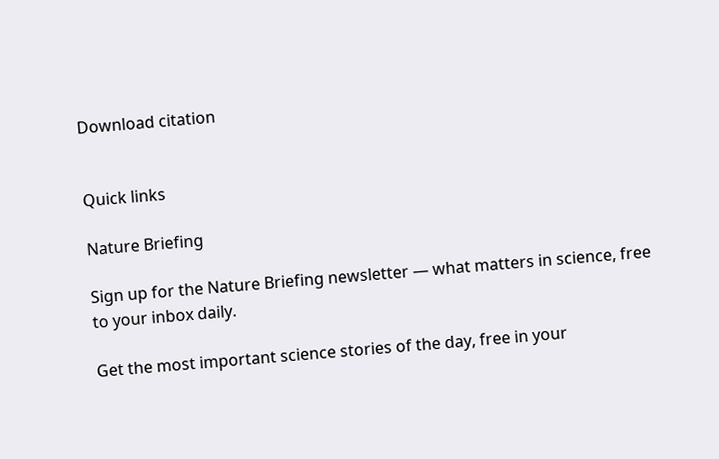Download citation


Quick links

Nature Briefing

Sign up for the Nature Briefing newsletter — what matters in science, free to your inbox daily.

Get the most important science stories of the day, free in your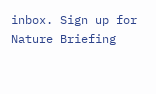inbox. Sign up for Nature Briefing